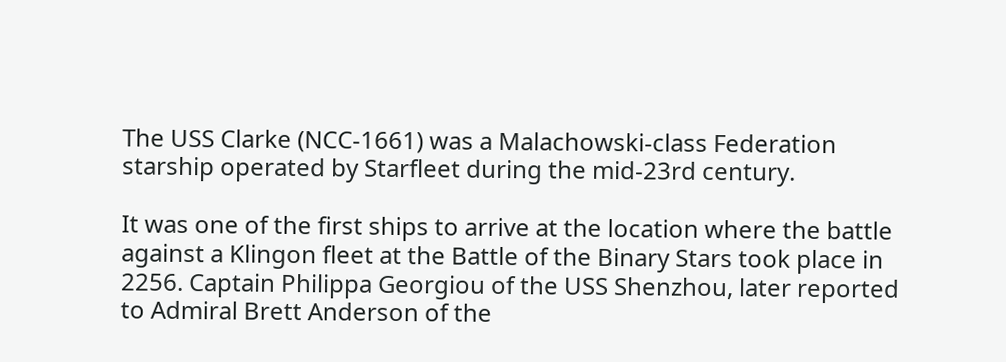The USS Clarke (NCC-1661) was a Malachowski-class Federation starship operated by Starfleet during the mid-23rd century.

It was one of the first ships to arrive at the location where the battle against a Klingon fleet at the Battle of the Binary Stars took place in 2256. Captain Philippa Georgiou of the USS Shenzhou, later reported to Admiral Brett Anderson of the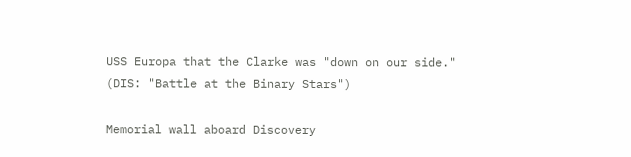USS Europa that the Clarke was "down on our side." (DIS: "Battle at the Binary Stars")

Memorial wall aboard Discovery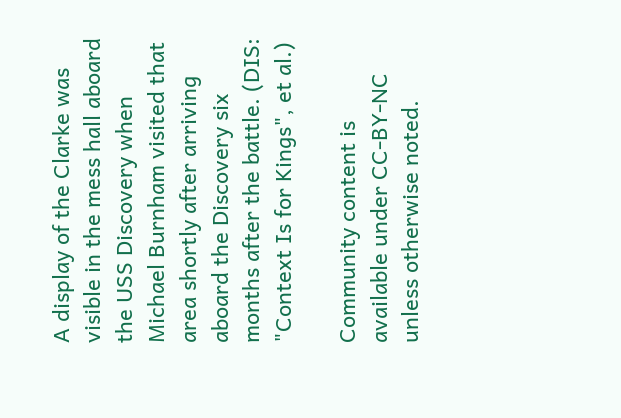A display of the Clarke was visible in the mess hall aboard the USS Discovery when Michael Burnham visited that area shortly after arriving aboard the Discovery six months after the battle. (DIS: "Context Is for Kings", et al.)

Community content is available under CC-BY-NC unless otherwise noted.